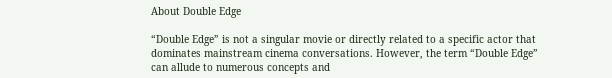About Double Edge

“Double Edge” is not a singular movie or directly related to a specific actor that dominates mainstream cinema conversations. However, the term “Double Edge” can allude to numerous concepts and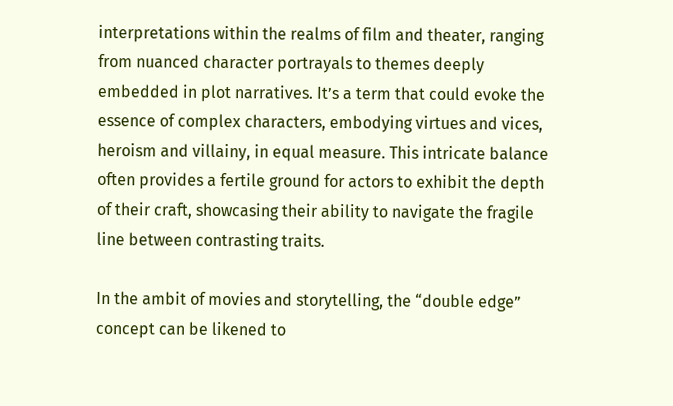interpretations within the realms of film and theater, ranging from nuanced character portrayals to themes deeply embedded in plot narratives. It’s a term that could evoke the essence of complex characters, embodying virtues and vices, heroism and villainy, in equal measure. This intricate balance often provides a fertile ground for actors to exhibit the depth of their craft, showcasing their ability to navigate the fragile line between contrasting traits.

In the ambit of movies and storytelling, the “double edge” concept can be likened to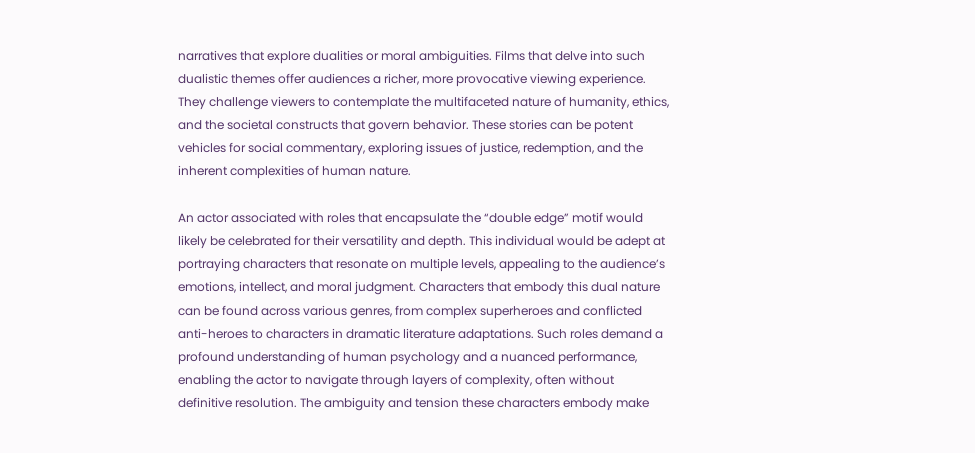narratives that explore dualities or moral ambiguities. Films that delve into such dualistic themes offer audiences a richer, more provocative viewing experience. They challenge viewers to contemplate the multifaceted nature of humanity, ethics, and the societal constructs that govern behavior. These stories can be potent vehicles for social commentary, exploring issues of justice, redemption, and the inherent complexities of human nature.

An actor associated with roles that encapsulate the “double edge” motif would likely be celebrated for their versatility and depth. This individual would be adept at portraying characters that resonate on multiple levels, appealing to the audience’s emotions, intellect, and moral judgment. Characters that embody this dual nature can be found across various genres, from complex superheroes and conflicted anti-heroes to characters in dramatic literature adaptations. Such roles demand a profound understanding of human psychology and a nuanced performance, enabling the actor to navigate through layers of complexity, often without definitive resolution. The ambiguity and tension these characters embody make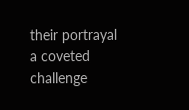their portrayal a coveted challenge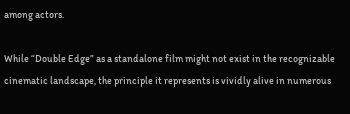among actors.

While “Double Edge” as a standalone film might not exist in the recognizable cinematic landscape, the principle it represents is vividly alive in numerous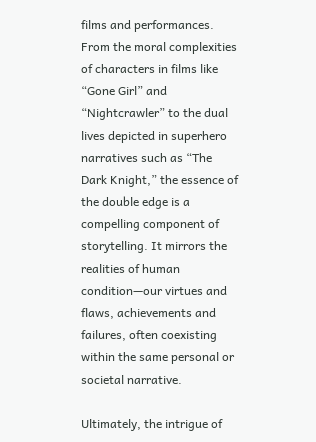films and performances. From the moral complexities of characters in films like “Gone Girl” and “Nightcrawler” to the dual lives depicted in superhero narratives such as “The Dark Knight,” the essence of the double edge is a compelling component of storytelling. It mirrors the realities of human condition—our virtues and flaws, achievements and failures, often coexisting within the same personal or societal narrative.

Ultimately, the intrigue of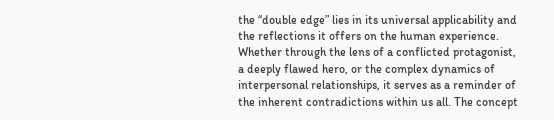the “double edge” lies in its universal applicability and the reflections it offers on the human experience. Whether through the lens of a conflicted protagonist, a deeply flawed hero, or the complex dynamics of interpersonal relationships, it serves as a reminder of the inherent contradictions within us all. The concept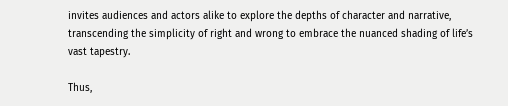invites audiences and actors alike to explore the depths of character and narrative, transcending the simplicity of right and wrong to embrace the nuanced shading of life’s vast tapestry.

Thus,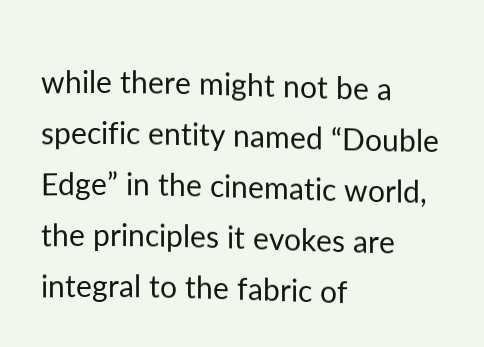while there might not be a specific entity named “Double Edge” in the cinematic world, the principles it evokes are integral to the fabric of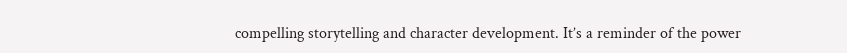compelling storytelling and character development. It’s a reminder of the power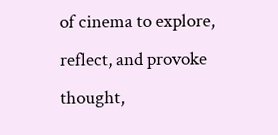of cinema to explore, reflect, and provoke thought,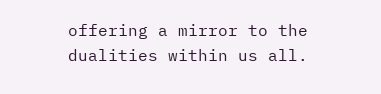offering a mirror to the dualities within us all.